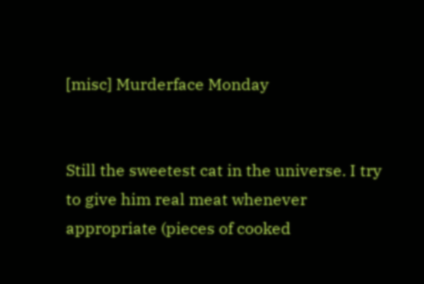[misc] Murderface Monday


Still the sweetest cat in the universe. I try to give him real meat whenever appropriate (pieces of cooked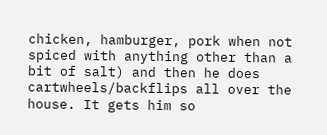chicken, hamburger, pork when not spiced with anything other than a bit of salt) and then he does cartwheels/backflips all over the house. It gets him so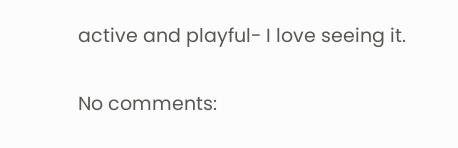active and playful- I love seeing it.

No comments: